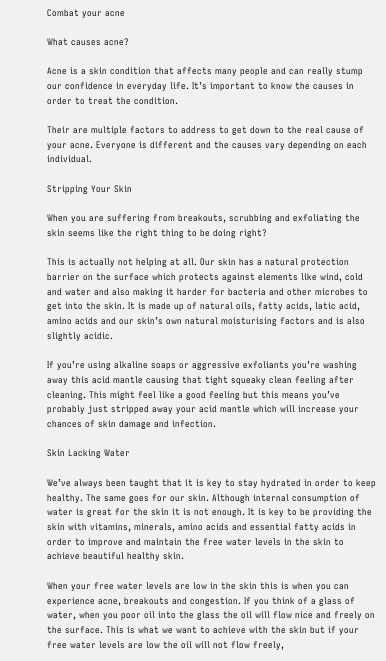Combat your acne

What causes acne?

Acne is a skin condition that affects many people and can really stump our confidence in everyday life. It’s important to know the causes in order to treat the condition.

Their are multiple factors to address to get down to the real cause of your acne. Everyone is different and the causes vary depending on each individual.

Stripping Your Skin

When you are suffering from breakouts, scrubbing and exfoliating the skin seems like the right thing to be doing right?

This is actually not helping at all. Our skin has a natural protection barrier on the surface which protects against elements like wind, cold and water and also making it harder for bacteria and other microbes to get into the skin. It is made up of natural oils, fatty acids, latic acid, amino acids and our skin’s own natural moisturising factors and is also slightly acidic.

If you’re using alkaline soaps or aggressive exfoliants you’re washing away this acid mantle causing that tight squeaky clean feeling after cleaning. This might feel like a good feeling but this means you’ve probably just stripped away your acid mantle which will increase your chances of skin damage and infection.

Skin Lacking Water

We’ve always been taught that it is key to stay hydrated in order to keep healthy. The same goes for our skin. Although internal consumption of water is great for the skin it is not enough. It is key to be providing the skin with vitamins, minerals, amino acids and essential fatty acids in order to improve and maintain the free water levels in the skin to achieve beautiful healthy skin.

When your free water levels are low in the skin this is when you can experience acne, breakouts and congestion. If you think of a glass of water, when you poor oil into the glass the oil will flow nice and freely on the surface. This is what we want to achieve with the skin but if your free water levels are low the oil will not flow freely,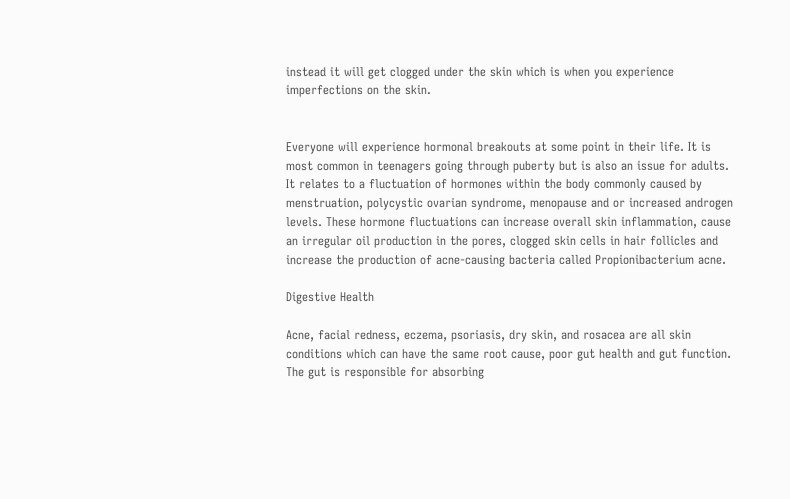instead it will get clogged under the skin which is when you experience imperfections on the skin.


Everyone will experience hormonal breakouts at some point in their life. It is most common in teenagers going through puberty but is also an issue for adults. It relates to a fluctuation of hormones within the body commonly caused by menstruation, polycystic ovarian syndrome, menopause and or increased androgen levels. These hormone fluctuations can increase overall skin inflammation, cause an irregular oil production in the pores, clogged skin cells in hair follicles and increase the production of acne-causing bacteria called Propionibacterium acne.

Digestive Health

Acne, facial redness, eczema, psoriasis, dry skin, and rosacea are all skin conditions which can have the same root cause, poor gut health and gut function. The gut is responsible for absorbing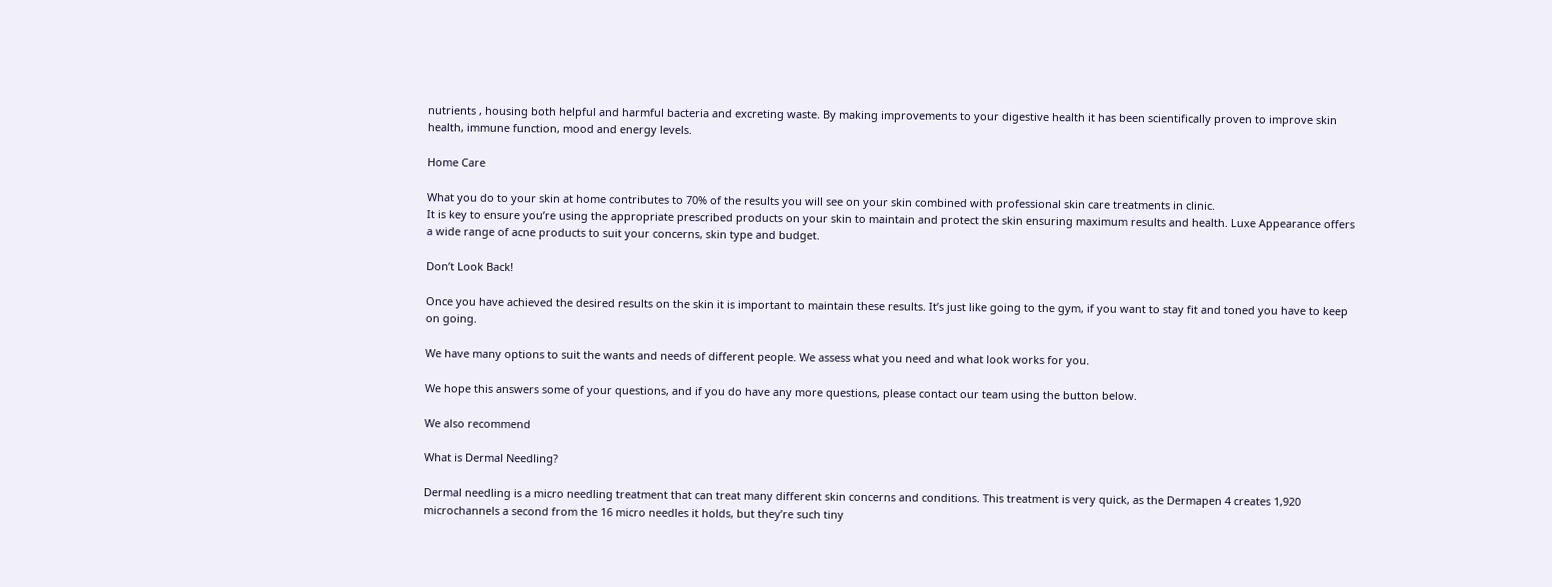nutrients , housing both helpful and harmful bacteria and excreting waste. By making improvements to your digestive health it has been scientifically proven to improve skin health, immune function, mood and energy levels.

Home Care

What you do to your skin at home contributes to 70% of the results you will see on your skin combined with professional skin care treatments in clinic.
It is key to ensure you’re using the appropriate prescribed products on your skin to maintain and protect the skin ensuring maximum results and health. Luxe Appearance offers a wide range of acne products to suit your concerns, skin type and budget.

Don’t Look Back!

Once you have achieved the desired results on the skin it is important to maintain these results. It’s just like going to the gym, if you want to stay fit and toned you have to keep on going.

We have many options to suit the wants and needs of different people. We assess what you need and what look works for you.

We hope this answers some of your questions, and if you do have any more questions, please contact our team using the button below.

We also recommend

What is Dermal Needling?

Dermal needling is a micro needling treatment that can treat many different skin concerns and conditions. This treatment is very quick, as the Dermapen 4 creates 1,920 microchannels a second from the 16 micro needles it holds, but they’re such tiny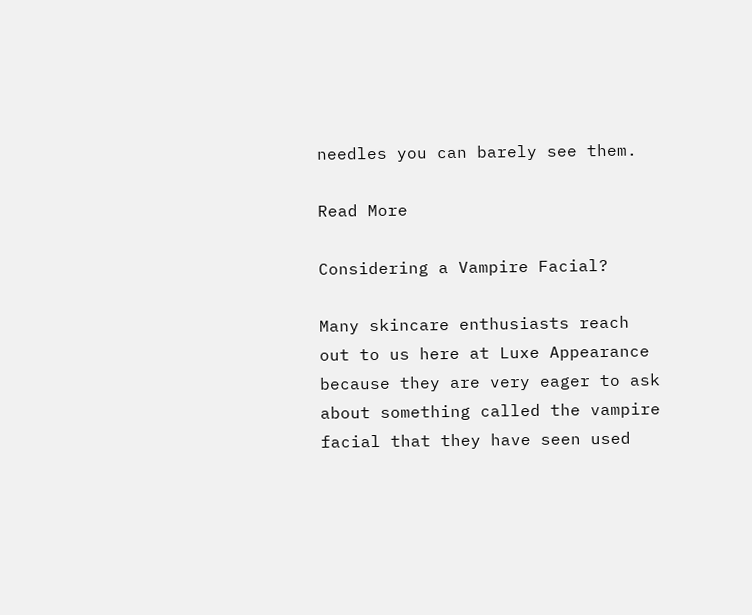needles you can barely see them.

Read More

Considering a Vampire Facial?

Many skincare enthusiasts reach out to us here at Luxe Appearance because they are very eager to ask about something called the vampire facial that they have seen used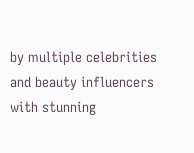by multiple celebrities and beauty influencers with stunning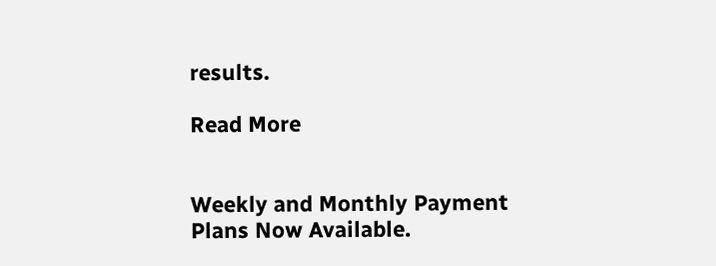results.

Read More


Weekly and Monthly Payment Plans Now Available.